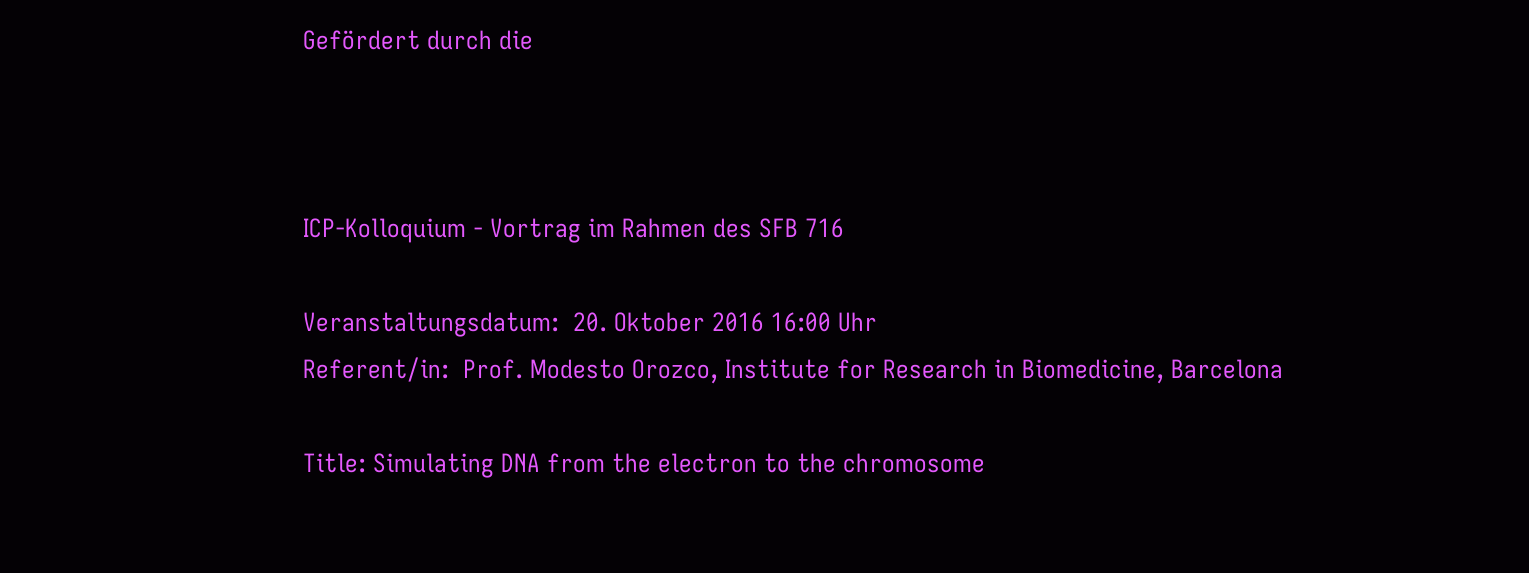Gefördert durch die



ICP-Kolloquium - Vortrag im Rahmen des SFB 716

Veranstaltungsdatum:  20. Oktober 2016 16:00 Uhr
Referent/in:  Prof. Modesto Orozco, Institute for Research in Biomedicine, Barcelona

Title: Simulating DNA from the electron to the chromosome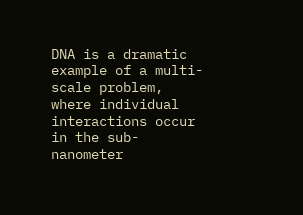DNA is a dramatic example of a multi-scale problem, where individual interactions occur in the sub-nanometer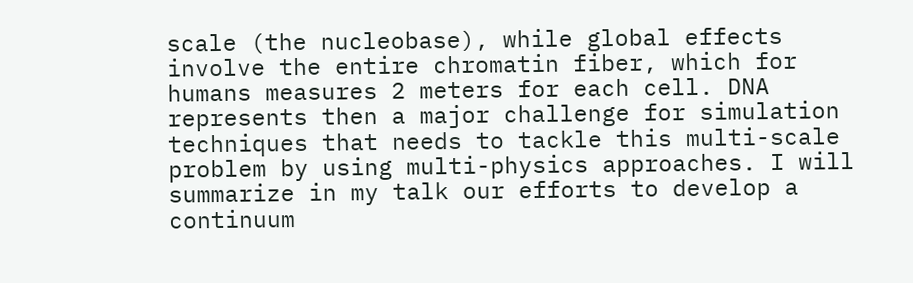scale (the nucleobase), while global effects involve the entire chromatin fiber, which for humans measures 2 meters for each cell. DNA represents then a major challenge for simulation techniques that needs to tackle this multi-scale problem by using multi-physics approaches. I will summarize in my talk our efforts to develop a continuum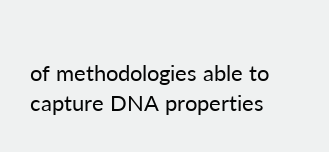of methodologies able to capture DNA properties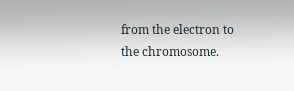from the electron to the chromosome.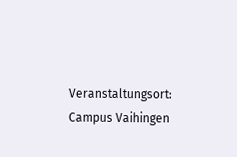Veranstaltungsort:  Campus Vaihingen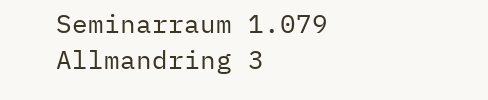Seminarraum 1.079
Allmandring 3